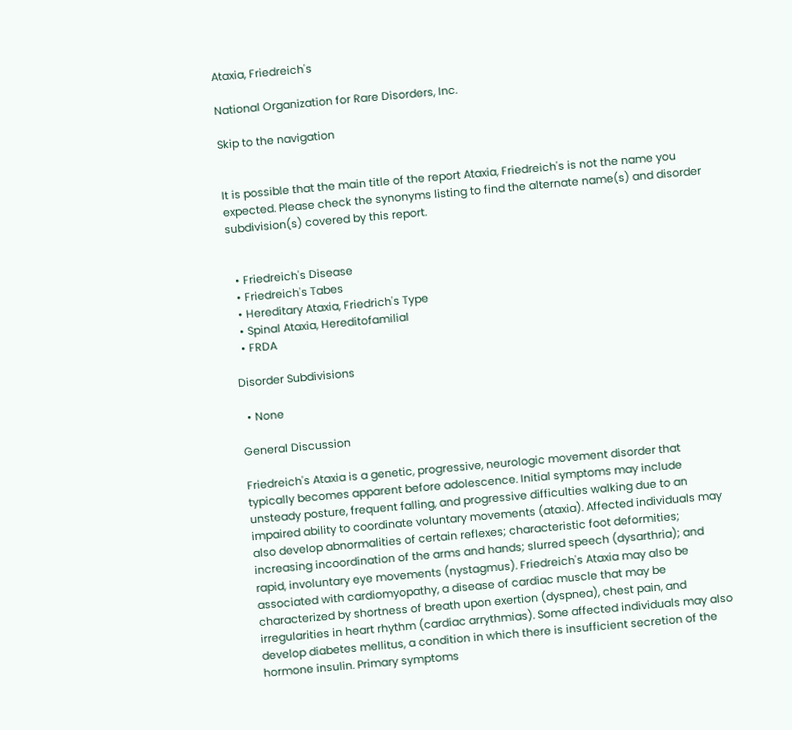Ataxia, Friedreich's

National Organization for Rare Disorders, Inc.

Skip to the navigation


It is possible that the main title of the report Ataxia, Friedreich's is not the name you expected. Please check the synonyms listing to find the alternate name(s) and disorder subdivision(s) covered by this report.


  • Friedreich's Disease
  • Friedreich's Tabes
  • Hereditary Ataxia, Friedrich's Type
  • Spinal Ataxia, Hereditofamilial
  • FRDA

Disorder Subdivisions

  • None

General Discussion

Friedreich's Ataxia is a genetic, progressive, neurologic movement disorder that typically becomes apparent before adolescence. Initial symptoms may include unsteady posture, frequent falling, and progressive difficulties walking due to an impaired ability to coordinate voluntary movements (ataxia). Affected individuals may also develop abnormalities of certain reflexes; characteristic foot deformities; increasing incoordination of the arms and hands; slurred speech (dysarthria); and rapid, involuntary eye movements (nystagmus). Friedreich's Ataxia may also be associated with cardiomyopathy, a disease of cardiac muscle that may be characterized by shortness of breath upon exertion (dyspnea), chest pain, and irregularities in heart rhythm (cardiac arrythmias). Some affected individuals may also develop diabetes mellitus, a condition in which there is insufficient secretion of the hormone insulin. Primary symptoms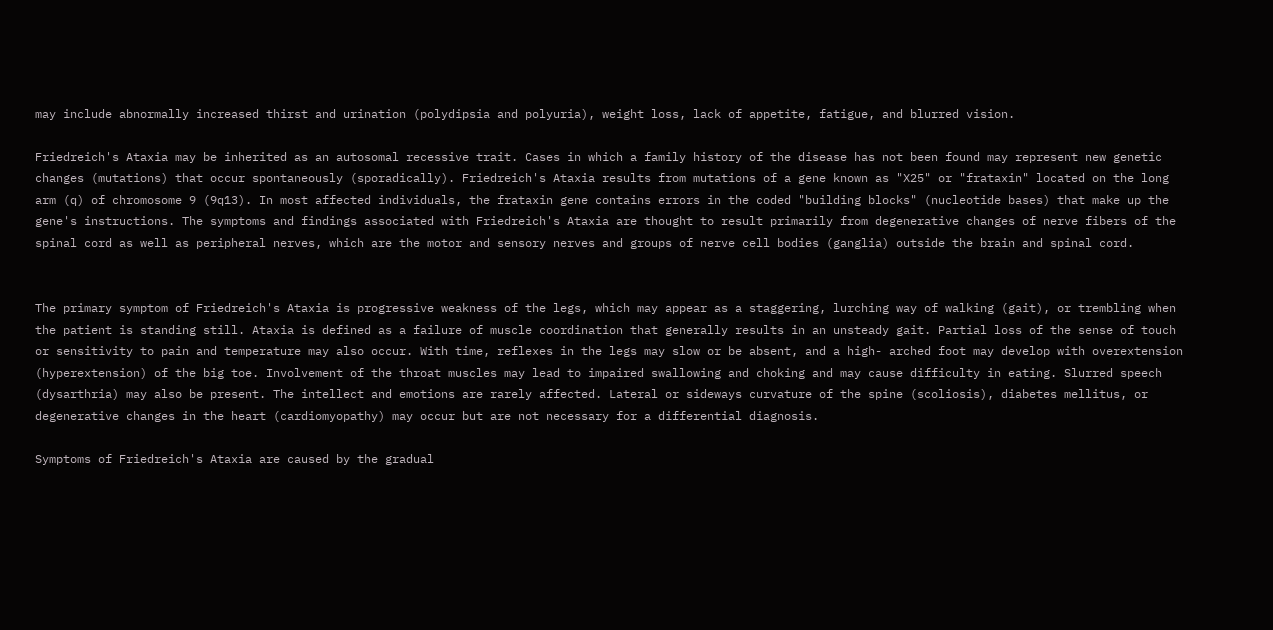may include abnormally increased thirst and urination (polydipsia and polyuria), weight loss, lack of appetite, fatigue, and blurred vision.

Friedreich's Ataxia may be inherited as an autosomal recessive trait. Cases in which a family history of the disease has not been found may represent new genetic changes (mutations) that occur spontaneously (sporadically). Friedreich's Ataxia results from mutations of a gene known as "X25" or "frataxin" located on the long arm (q) of chromosome 9 (9q13). In most affected individuals, the frataxin gene contains errors in the coded "building blocks" (nucleotide bases) that make up the gene's instructions. The symptoms and findings associated with Friedreich's Ataxia are thought to result primarily from degenerative changes of nerve fibers of the spinal cord as well as peripheral nerves, which are the motor and sensory nerves and groups of nerve cell bodies (ganglia) outside the brain and spinal cord.


The primary symptom of Friedreich's Ataxia is progressive weakness of the legs, which may appear as a staggering, lurching way of walking (gait), or trembling when the patient is standing still. Ataxia is defined as a failure of muscle coordination that generally results in an unsteady gait. Partial loss of the sense of touch or sensitivity to pain and temperature may also occur. With time, reflexes in the legs may slow or be absent, and a high- arched foot may develop with overextension (hyperextension) of the big toe. Involvement of the throat muscles may lead to impaired swallowing and choking and may cause difficulty in eating. Slurred speech (dysarthria) may also be present. The intellect and emotions are rarely affected. Lateral or sideways curvature of the spine (scoliosis), diabetes mellitus, or degenerative changes in the heart (cardiomyopathy) may occur but are not necessary for a differential diagnosis.

Symptoms of Friedreich's Ataxia are caused by the gradual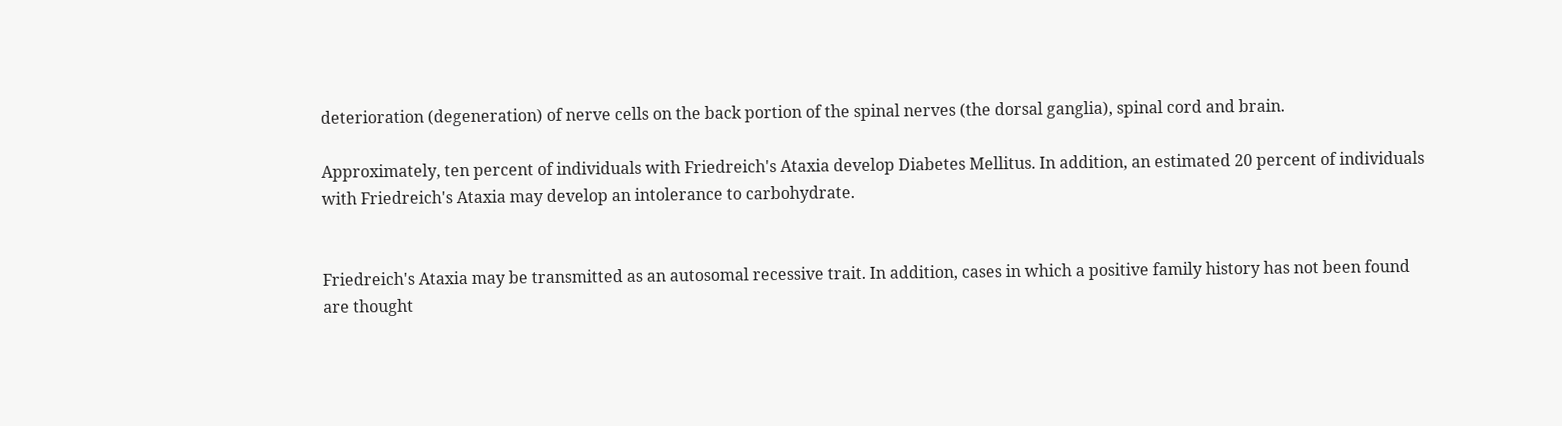deterioration (degeneration) of nerve cells on the back portion of the spinal nerves (the dorsal ganglia), spinal cord and brain.

Approximately, ten percent of individuals with Friedreich's Ataxia develop Diabetes Mellitus. In addition, an estimated 20 percent of individuals with Friedreich's Ataxia may develop an intolerance to carbohydrate.


Friedreich's Ataxia may be transmitted as an autosomal recessive trait. In addition, cases in which a positive family history has not been found are thought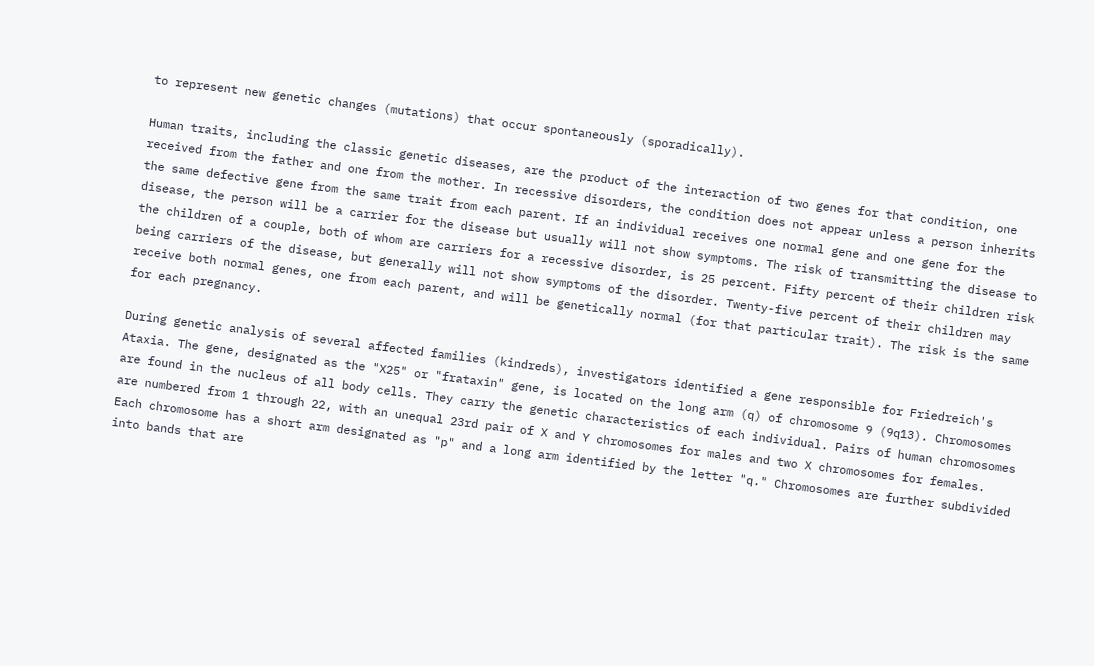to represent new genetic changes (mutations) that occur spontaneously (sporadically).

Human traits, including the classic genetic diseases, are the product of the interaction of two genes for that condition, one received from the father and one from the mother. In recessive disorders, the condition does not appear unless a person inherits the same defective gene from the same trait from each parent. If an individual receives one normal gene and one gene for the disease, the person will be a carrier for the disease but usually will not show symptoms. The risk of transmitting the disease to the children of a couple, both of whom are carriers for a recessive disorder, is 25 percent. Fifty percent of their children risk being carriers of the disease, but generally will not show symptoms of the disorder. Twenty-five percent of their children may receive both normal genes, one from each parent, and will be genetically normal (for that particular trait). The risk is the same for each pregnancy.

During genetic analysis of several affected families (kindreds), investigators identified a gene responsible for Friedreich's Ataxia. The gene, designated as the "X25" or "frataxin" gene, is located on the long arm (q) of chromosome 9 (9q13). Chromosomes are found in the nucleus of all body cells. They carry the genetic characteristics of each individual. Pairs of human chromosomes are numbered from 1 through 22, with an unequal 23rd pair of X and Y chromosomes for males and two X chromosomes for females. Each chromosome has a short arm designated as "p" and a long arm identified by the letter "q." Chromosomes are further subdivided into bands that are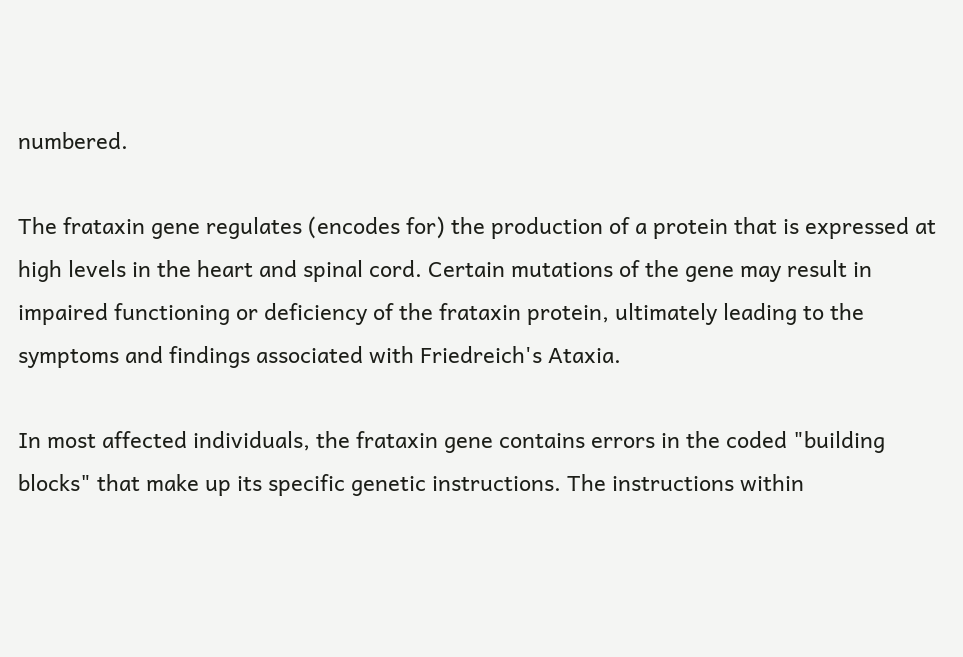numbered.

The frataxin gene regulates (encodes for) the production of a protein that is expressed at high levels in the heart and spinal cord. Certain mutations of the gene may result in impaired functioning or deficiency of the frataxin protein, ultimately leading to the symptoms and findings associated with Friedreich's Ataxia.

In most affected individuals, the frataxin gene contains errors in the coded "building blocks" that make up its specific genetic instructions. The instructions within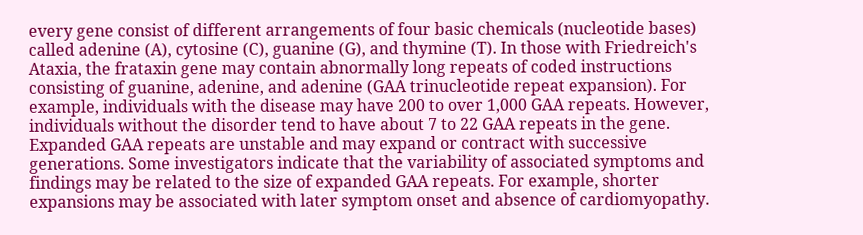every gene consist of different arrangements of four basic chemicals (nucleotide bases) called adenine (A), cytosine (C), guanine (G), and thymine (T). In those with Friedreich's Ataxia, the frataxin gene may contain abnormally long repeats of coded instructions consisting of guanine, adenine, and adenine (GAA trinucleotide repeat expansion). For example, individuals with the disease may have 200 to over 1,000 GAA repeats. However, individuals without the disorder tend to have about 7 to 22 GAA repeats in the gene. Expanded GAA repeats are unstable and may expand or contract with successive generations. Some investigators indicate that the variability of associated symptoms and findings may be related to the size of expanded GAA repeats. For example, shorter expansions may be associated with later symptom onset and absence of cardiomyopathy.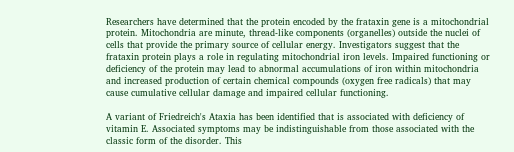Researchers have determined that the protein encoded by the frataxin gene is a mitochondrial protein. Mitochondria are minute, thread-like components (organelles) outside the nuclei of cells that provide the primary source of cellular energy. Investigators suggest that the frataxin protein plays a role in regulating mitochondrial iron levels. Impaired functioning or deficiency of the protein may lead to abnormal accumulations of iron within mitochondria and increased production of certain chemical compounds (oxygen free radicals) that may cause cumulative cellular damage and impaired cellular functioning.

A variant of Friedreich's Ataxia has been identified that is associated with deficiency of vitamin E. Associated symptoms may be indistinguishable from those associated with the classic form of the disorder. This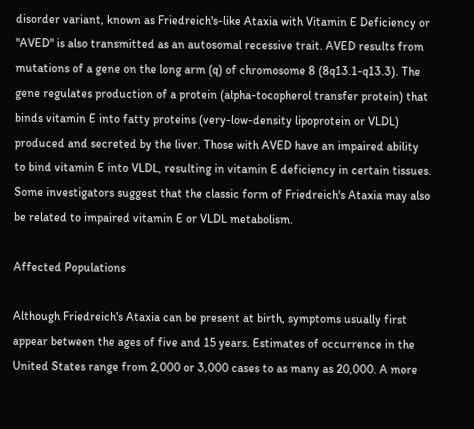disorder variant, known as Friedreich's-like Ataxia with Vitamin E Deficiency or "AVED" is also transmitted as an autosomal recessive trait. AVED results from mutations of a gene on the long arm (q) of chromosome 8 (8q13.1-q13.3). The gene regulates production of a protein (alpha-tocopherol transfer protein) that binds vitamin E into fatty proteins (very-low-density lipoprotein or VLDL) produced and secreted by the liver. Those with AVED have an impaired ability to bind vitamin E into VLDL, resulting in vitamin E deficiency in certain tissues. Some investigators suggest that the classic form of Friedreich's Ataxia may also be related to impaired vitamin E or VLDL metabolism.

Affected Populations

Although Friedreich's Ataxia can be present at birth, symptoms usually first appear between the ages of five and 15 years. Estimates of occurrence in the United States range from 2,000 or 3,000 cases to as many as 20,000. A more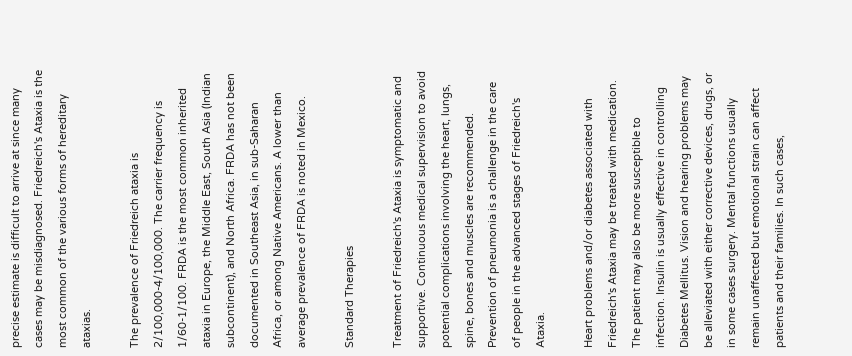precise estimate is difficult to arrive at since many cases may be misdiagnosed. Friedreich's Ataxia is the most common of the various forms of hereditary ataxias.

The prevalence of Friedreich ataxia is 2/100,000-4/100,000. The carrier frequency is 1/60-1/100. FRDA is the most common inherited ataxia in Europe, the Middle East, South Asia (Indian subcontinent), and North Africa. FRDA has not been documented in Southeast Asia, in sub-Saharan Africa, or among Native Americans. A lower than average prevalence of FRDA is noted in Mexico.

Standard Therapies

Treatment of Friedreich's Ataxia is symptomatic and supportive. Continuous medical supervision to avoid potential complications involving the heart, lungs, spine, bones and muscles are recommended. Prevention of pneumonia is a challenge in the care of people in the advanced stages of Friedreich's Ataxia.

Heart problems and/or diabetes associated with Friedreich's Ataxia may be treated with medication. The patient may also be more susceptible to infection. Insulin is usually effective in controlling Diabetes Mellitus. Vision and hearing problems may be alleviated with either corrective devices, drugs, or in some cases surgery. Mental functions usually remain unaffected but emotional strain can affect patients and their families. In such cases,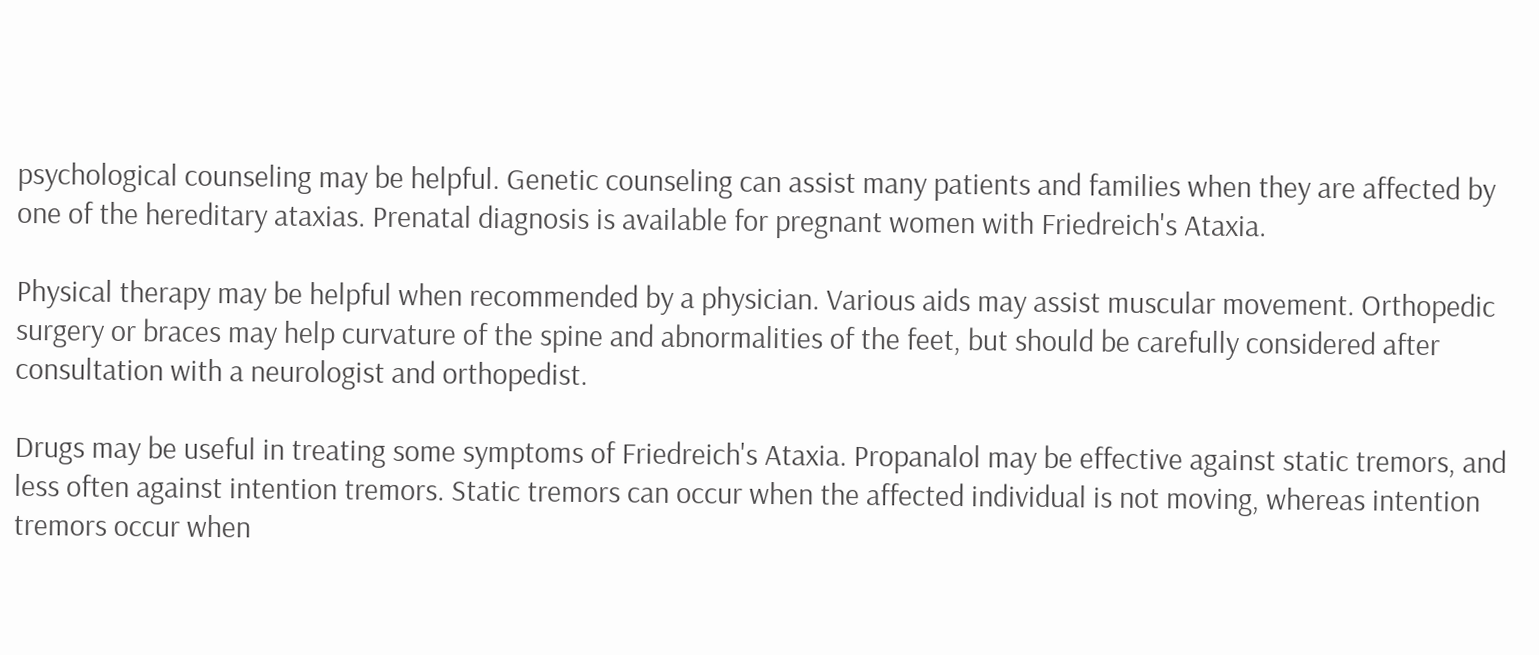psychological counseling may be helpful. Genetic counseling can assist many patients and families when they are affected by one of the hereditary ataxias. Prenatal diagnosis is available for pregnant women with Friedreich's Ataxia.

Physical therapy may be helpful when recommended by a physician. Various aids may assist muscular movement. Orthopedic surgery or braces may help curvature of the spine and abnormalities of the feet, but should be carefully considered after consultation with a neurologist and orthopedist.

Drugs may be useful in treating some symptoms of Friedreich's Ataxia. Propanalol may be effective against static tremors, and less often against intention tremors. Static tremors can occur when the affected individual is not moving, whereas intention tremors occur when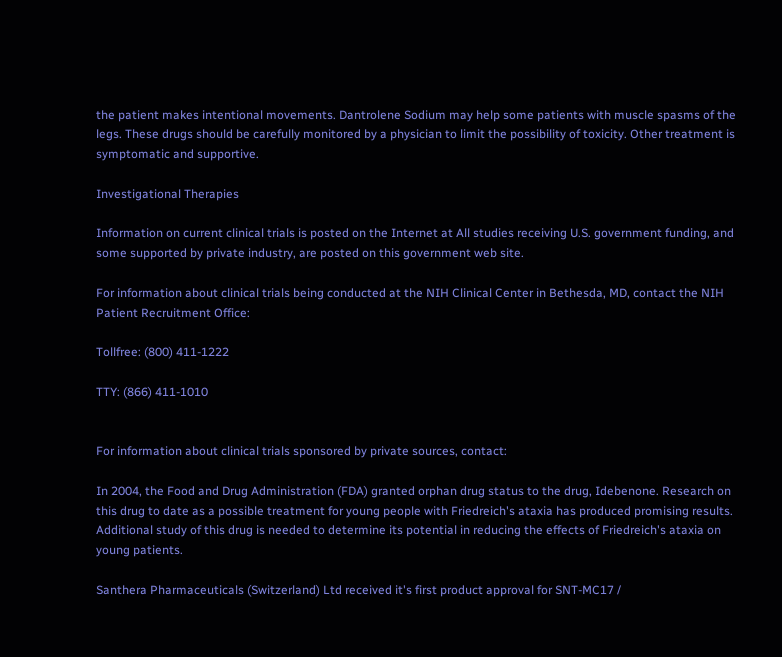the patient makes intentional movements. Dantrolene Sodium may help some patients with muscle spasms of the legs. These drugs should be carefully monitored by a physician to limit the possibility of toxicity. Other treatment is symptomatic and supportive.

Investigational Therapies

Information on current clinical trials is posted on the Internet at All studies receiving U.S. government funding, and some supported by private industry, are posted on this government web site.

For information about clinical trials being conducted at the NIH Clinical Center in Bethesda, MD, contact the NIH Patient Recruitment Office:

Tollfree: (800) 411-1222

TTY: (866) 411-1010


For information about clinical trials sponsored by private sources, contact:

In 2004, the Food and Drug Administration (FDA) granted orphan drug status to the drug, Idebenone. Research on this drug to date as a possible treatment for young people with Friedreich's ataxia has produced promising results. Additional study of this drug is needed to determine its potential in reducing the effects of Friedreich's ataxia on young patients.

Santhera Pharmaceuticals (Switzerland) Ltd received it's first product approval for SNT-MC17 /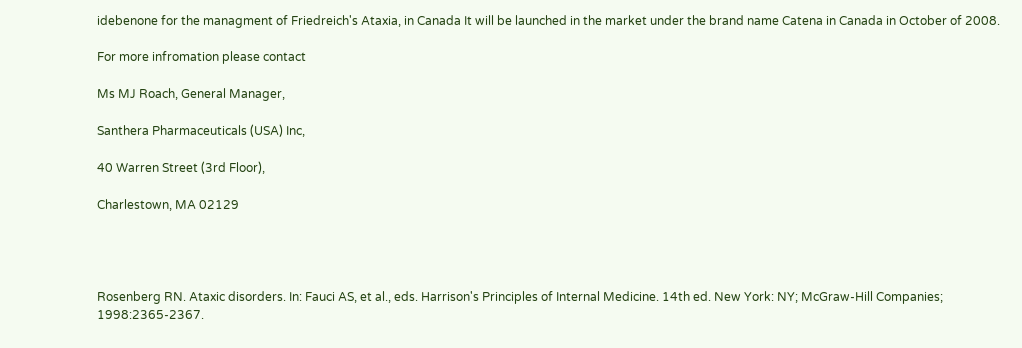idebenone for the managment of Friedreich's Ataxia, in Canada It will be launched in the market under the brand name Catena in Canada in October of 2008.

For more infromation please contact

Ms MJ Roach, General Manager,

Santhera Pharmaceuticals (USA) Inc,

40 Warren Street (3rd Floor),

Charlestown, MA 02129




Rosenberg RN. Ataxic disorders. In: Fauci AS, et al., eds. Harrison's Principles of Internal Medicine. 14th ed. New York: NY; McGraw-Hill Companies; 1998:2365-2367.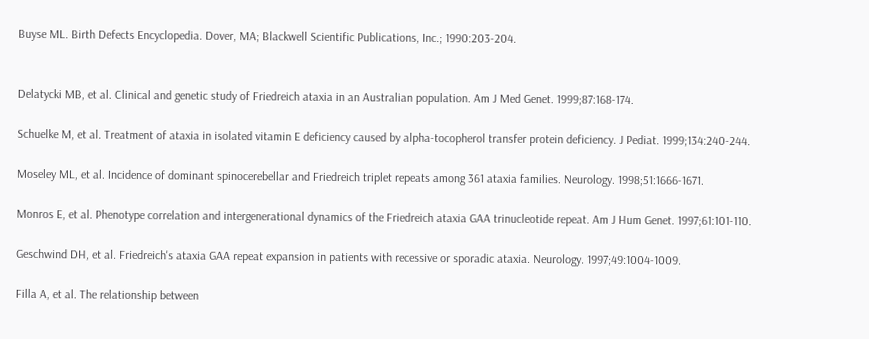Buyse ML. Birth Defects Encyclopedia. Dover, MA; Blackwell Scientific Publications, Inc.; 1990:203-204.


Delatycki MB, et al. Clinical and genetic study of Friedreich ataxia in an Australian population. Am J Med Genet. 1999;87:168-174.

Schuelke M, et al. Treatment of ataxia in isolated vitamin E deficiency caused by alpha-tocopherol transfer protein deficiency. J Pediat. 1999;134:240-244.

Moseley ML, et al. Incidence of dominant spinocerebellar and Friedreich triplet repeats among 361 ataxia families. Neurology. 1998;51:1666-1671.

Monros E, et al. Phenotype correlation and intergenerational dynamics of the Friedreich ataxia GAA trinucleotide repeat. Am J Hum Genet. 1997;61:101-110.

Geschwind DH, et al. Friedreich's ataxia GAA repeat expansion in patients with recessive or sporadic ataxia. Neurology. 1997;49:1004-1009.

Filla A, et al. The relationship between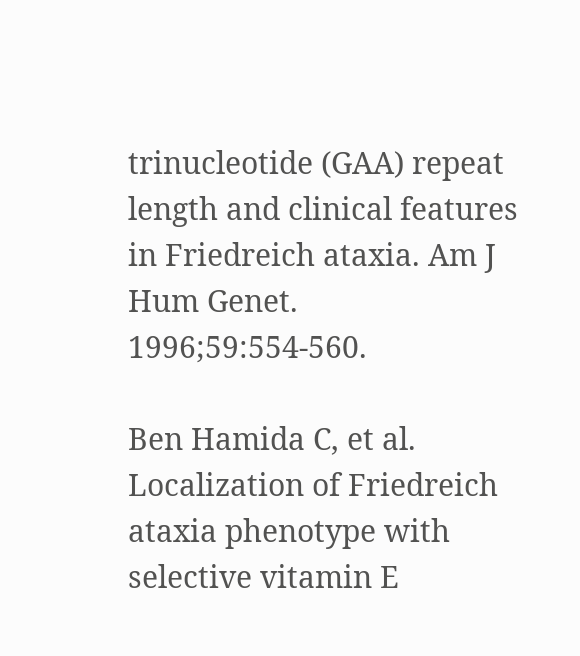trinucleotide (GAA) repeat length and clinical features in Friedreich ataxia. Am J Hum Genet. 1996;59:554-560.

Ben Hamida C, et al. Localization of Friedreich ataxia phenotype with selective vitamin E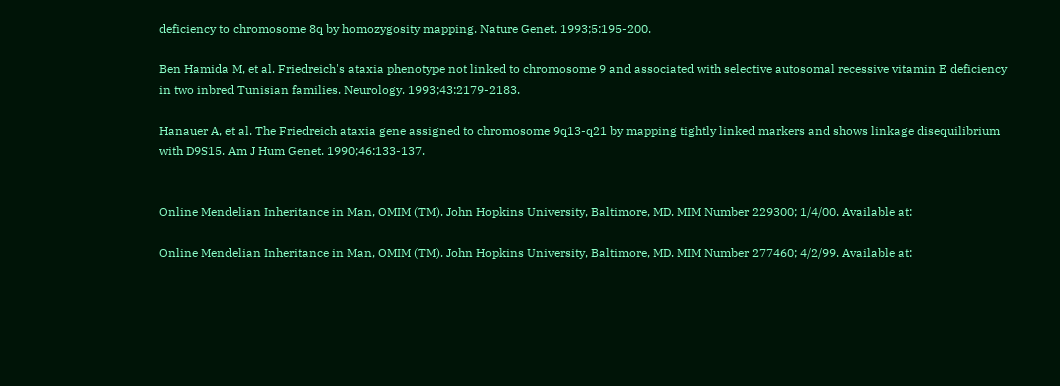deficiency to chromosome 8q by homozygosity mapping. Nature Genet. 1993;5:195-200.

Ben Hamida M, et al. Friedreich's ataxia phenotype not linked to chromosome 9 and associated with selective autosomal recessive vitamin E deficiency in two inbred Tunisian families. Neurology. 1993;43:2179-2183.

Hanauer A, et al. The Friedreich ataxia gene assigned to chromosome 9q13-q21 by mapping tightly linked markers and shows linkage disequilibrium with D9S15. Am J Hum Genet. 1990;46:133-137.


Online Mendelian Inheritance in Man, OMIM (TM). John Hopkins University, Baltimore, MD. MIM Number 229300; 1/4/00. Available at:

Online Mendelian Inheritance in Man, OMIM (TM). John Hopkins University, Baltimore, MD. MIM Number 277460; 4/2/99. Available at: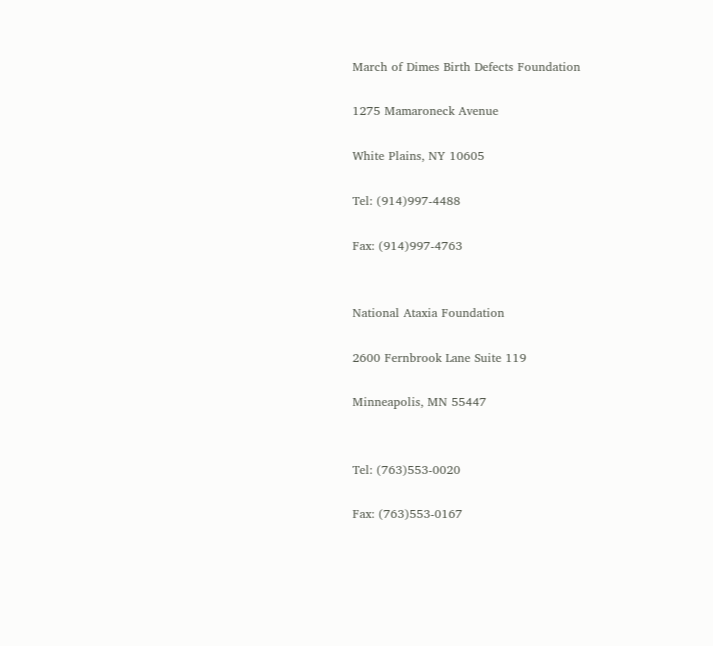March of Dimes Birth Defects Foundation

1275 Mamaroneck Avenue

White Plains, NY 10605

Tel: (914)997-4488

Fax: (914)997-4763


National Ataxia Foundation

2600 Fernbrook Lane Suite 119

Minneapolis, MN 55447


Tel: (763)553-0020

Fax: (763)553-0167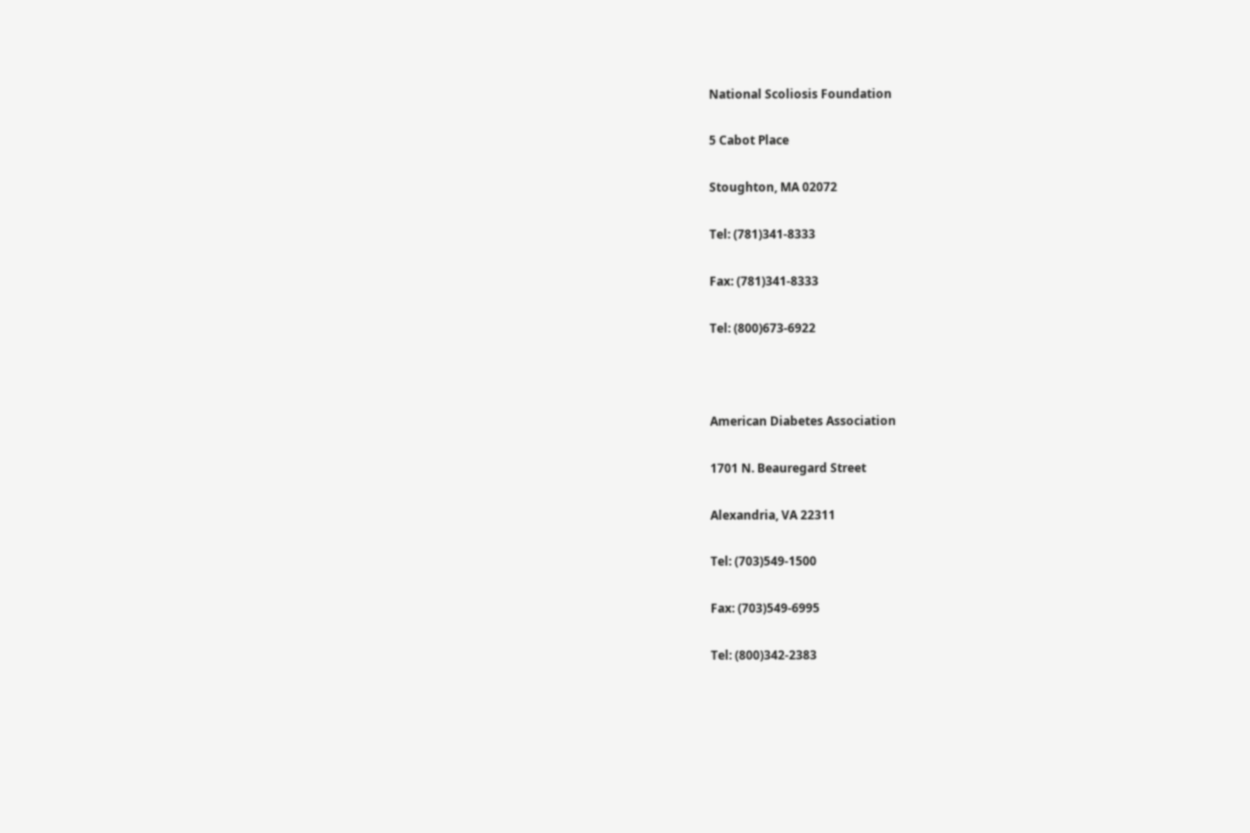National Scoliosis Foundation

5 Cabot Place

Stoughton, MA 02072

Tel: (781)341-8333

Fax: (781)341-8333

Tel: (800)673-6922



American Diabetes Association

1701 N. Beauregard Street

Alexandria, VA 22311

Tel: (703)549-1500

Fax: (703)549-6995

Tel: (800)342-2383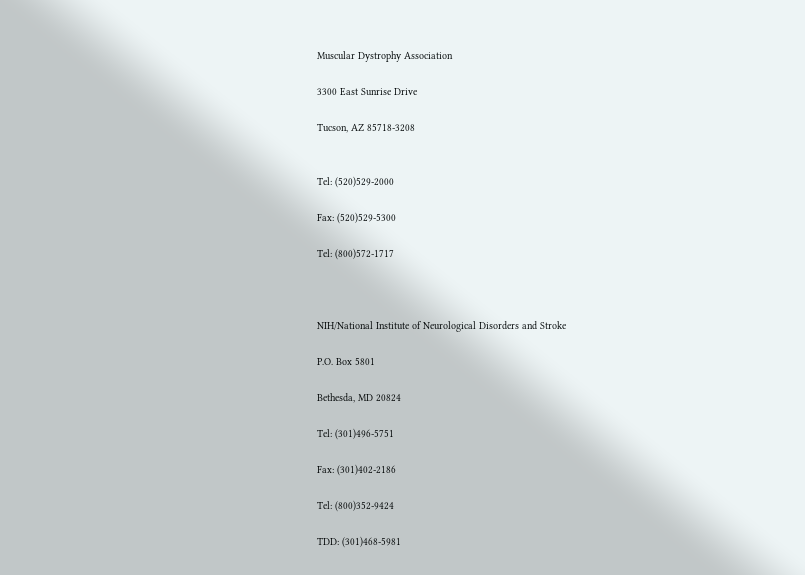Muscular Dystrophy Association

3300 East Sunrise Drive

Tucson, AZ 85718-3208


Tel: (520)529-2000

Fax: (520)529-5300

Tel: (800)572-1717



NIH/National Institute of Neurological Disorders and Stroke

P.O. Box 5801

Bethesda, MD 20824

Tel: (301)496-5751

Fax: (301)402-2186

Tel: (800)352-9424

TDD: (301)468-5981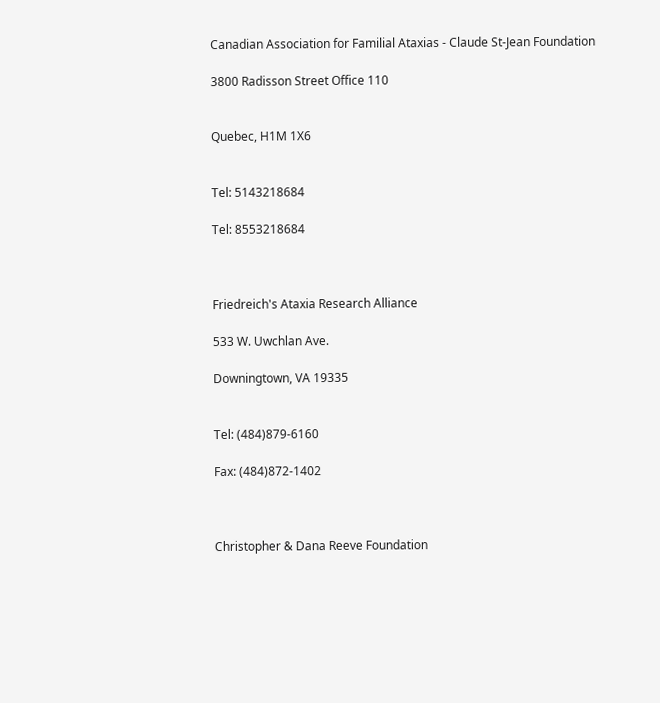Canadian Association for Familial Ataxias - Claude St-Jean Foundation

3800 Radisson Street Office 110


Quebec, H1M 1X6


Tel: 5143218684

Tel: 8553218684



Friedreich's Ataxia Research Alliance

533 W. Uwchlan Ave.

Downingtown, VA 19335


Tel: (484)879-6160

Fax: (484)872-1402



Christopher & Dana Reeve Foundation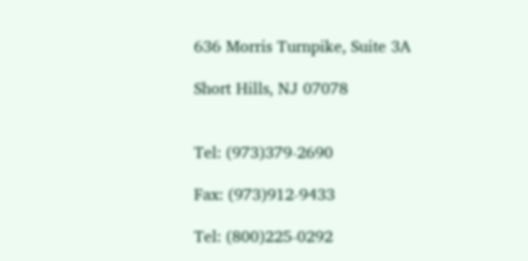636 Morris Turnpike, Suite 3A

Short Hills, NJ 07078


Tel: (973)379-2690

Fax: (973)912-9433

Tel: (800)225-0292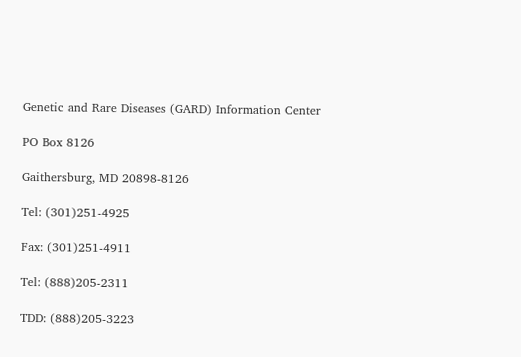Genetic and Rare Diseases (GARD) Information Center

PO Box 8126

Gaithersburg, MD 20898-8126

Tel: (301)251-4925

Fax: (301)251-4911

Tel: (888)205-2311

TDD: (888)205-3223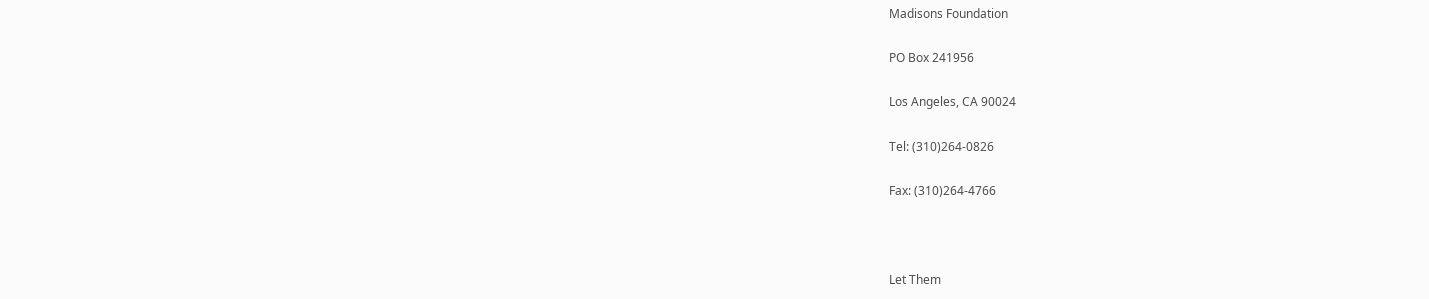Madisons Foundation

PO Box 241956

Los Angeles, CA 90024

Tel: (310)264-0826

Fax: (310)264-4766



Let Them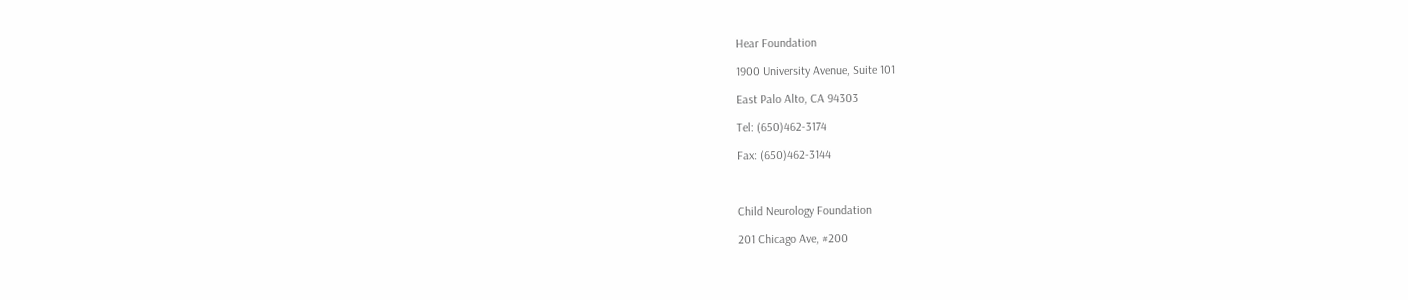Hear Foundation

1900 University Avenue, Suite 101

East Palo Alto, CA 94303

Tel: (650)462-3174

Fax: (650)462-3144



Child Neurology Foundation

201 Chicago Ave, #200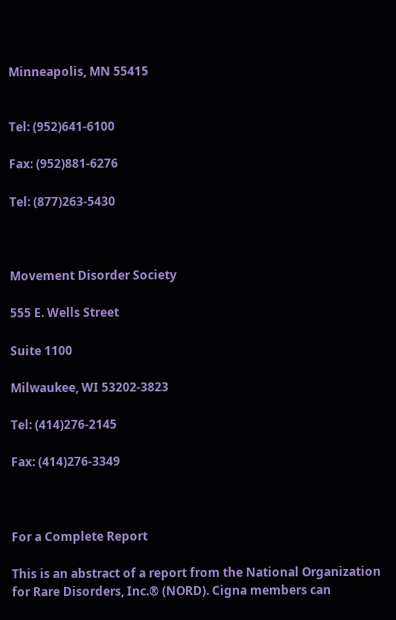Minneapolis, MN 55415


Tel: (952)641-6100

Fax: (952)881-6276

Tel: (877)263-5430



Movement Disorder Society

555 E. Wells Street

Suite 1100

Milwaukee, WI 53202-3823

Tel: (414)276-2145

Fax: (414)276-3349



For a Complete Report

This is an abstract of a report from the National Organization for Rare Disorders, Inc.® (NORD). Cigna members can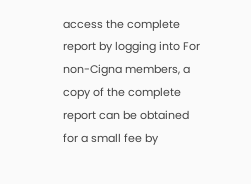access the complete report by logging into For non-Cigna members, a copy of the complete report can be obtained for a small fee by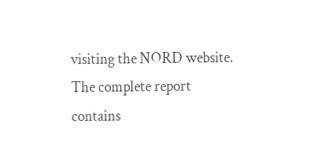visiting the NORD website. The complete report contains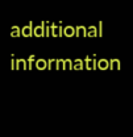additional information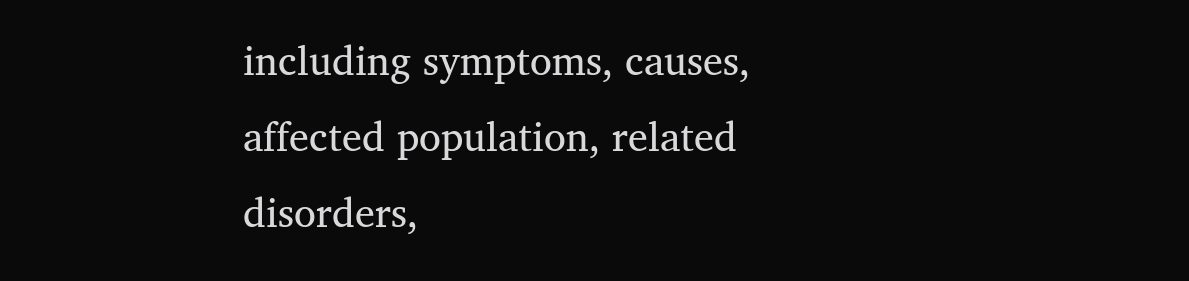including symptoms, causes, affected population, related disorders,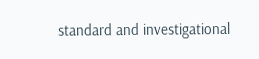standard and investigational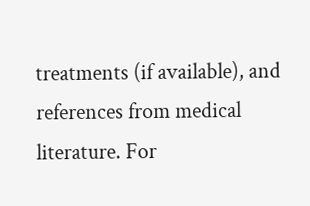treatments (if available), and references from medical literature. For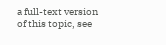a full-text version of this topic, see